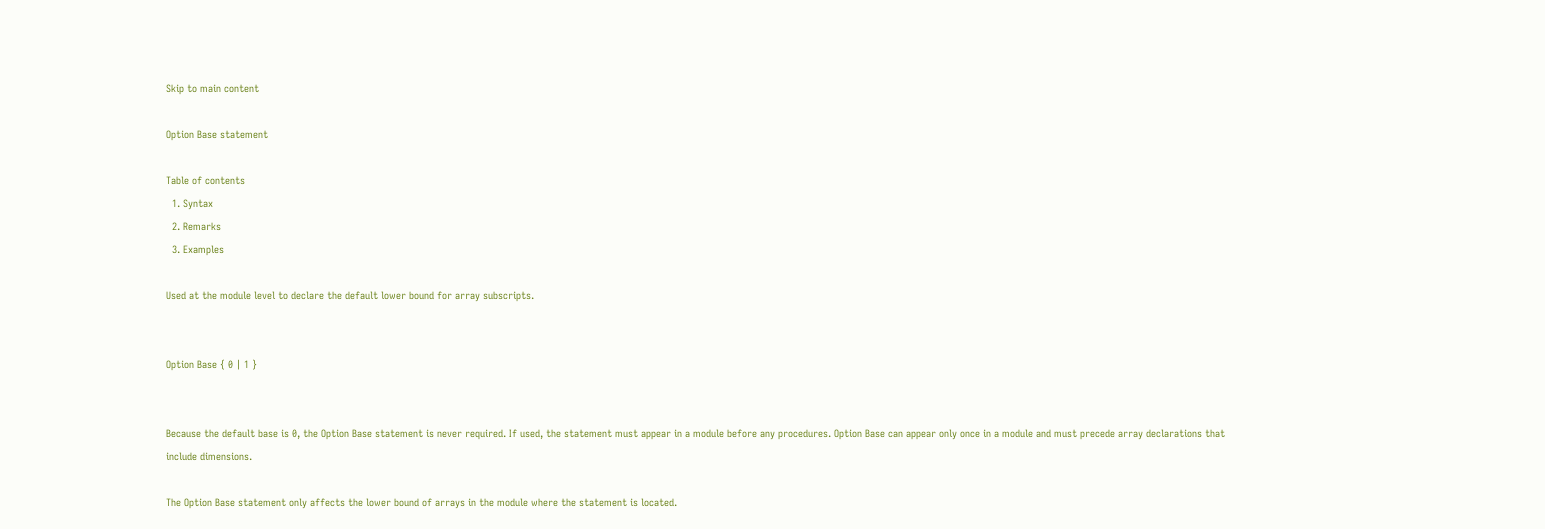Skip to main content

Option Base statement

Table of contents
  1. Syntax
  2. Remarks
  3. Examples

Used at the module level to declare the default lower bound for array subscripts.


Option Base { 0 | 1 }


Because the default base is 0, the Option Base statement is never required. If used, the statement must appear in a module before any procedures. Option Base can appear only once in a module and must precede array declarations that include dimensions.

The Option Base statement only affects the lower bound of arrays in the module where the statement is located.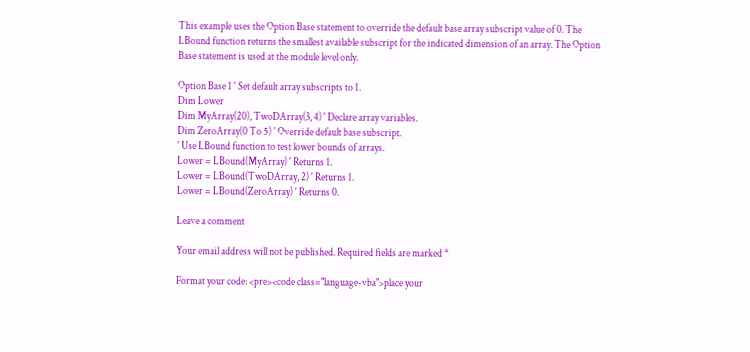This example uses the Option Base statement to override the default base array subscript value of 0. The LBound function returns the smallest available subscript for the indicated dimension of an array. The Option Base statement is used at the module level only.

Option Base 1 ' Set default array subscripts to 1.
Dim Lower
Dim MyArray(20), TwoDArray(3, 4) ' Declare array variables.
Dim ZeroArray(0 To 5) ' Override default base subscript.
' Use LBound function to test lower bounds of arrays.
Lower = LBound(MyArray) ' Returns 1.
Lower = LBound(TwoDArray, 2) ' Returns 1.
Lower = LBound(ZeroArray) ' Returns 0.

Leave a comment

Your email address will not be published. Required fields are marked *

Format your code: <pre><code class="language-vba">place your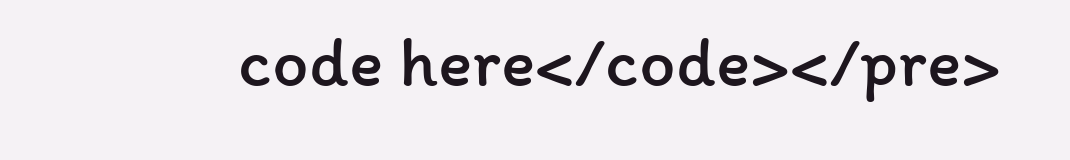code here</code></pre>